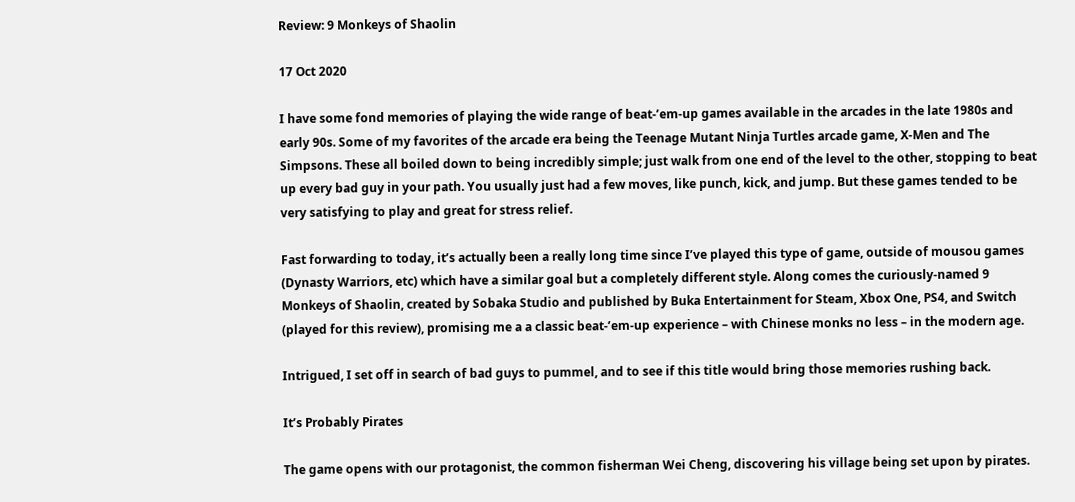Review: 9 Monkeys of Shaolin

17 Oct 2020

I have some fond memories of playing the wide range of beat-’em-up games available in the arcades in the late 1980s and early 90s. Some of my favorites of the arcade era being the Teenage Mutant Ninja Turtles arcade game, X-Men and The Simpsons. These all boiled down to being incredibly simple; just walk from one end of the level to the other, stopping to beat up every bad guy in your path. You usually just had a few moves, like punch, kick, and jump. But these games tended to be very satisfying to play and great for stress relief.

Fast forwarding to today, it’s actually been a really long time since I’ve played this type of game, outside of mousou games (Dynasty Warriors, etc) which have a similar goal but a completely different style. Along comes the curiously-named 9 Monkeys of Shaolin, created by Sobaka Studio and published by Buka Entertainment for Steam, Xbox One, PS4, and Switch (played for this review), promising me a a classic beat-’em-up experience – with Chinese monks no less – in the modern age.

Intrigued, I set off in search of bad guys to pummel, and to see if this title would bring those memories rushing back.

It’s Probably Pirates

The game opens with our protagonist, the common fisherman Wei Cheng, discovering his village being set upon by pirates.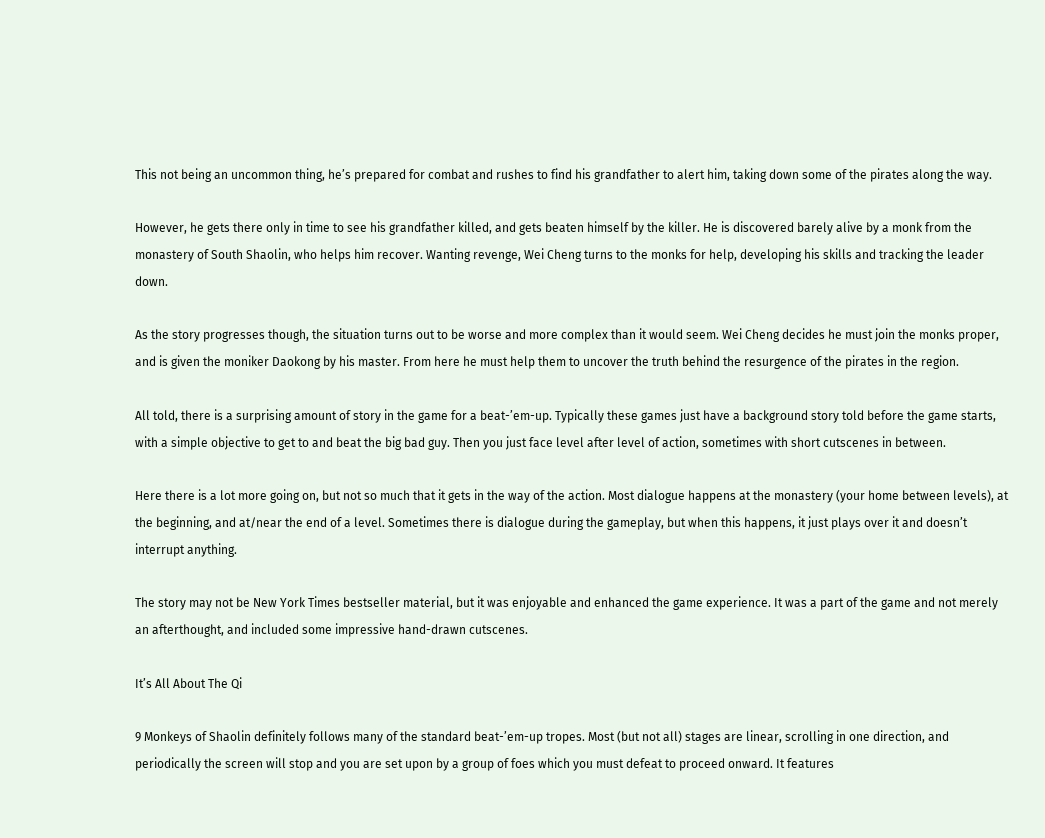This not being an uncommon thing, he’s prepared for combat and rushes to find his grandfather to alert him, taking down some of the pirates along the way.

However, he gets there only in time to see his grandfather killed, and gets beaten himself by the killer. He is discovered barely alive by a monk from the monastery of South Shaolin, who helps him recover. Wanting revenge, Wei Cheng turns to the monks for help, developing his skills and tracking the leader down.

As the story progresses though, the situation turns out to be worse and more complex than it would seem. Wei Cheng decides he must join the monks proper, and is given the moniker Daokong by his master. From here he must help them to uncover the truth behind the resurgence of the pirates in the region.

All told, there is a surprising amount of story in the game for a beat-’em-up. Typically these games just have a background story told before the game starts, with a simple objective to get to and beat the big bad guy. Then you just face level after level of action, sometimes with short cutscenes in between.

Here there is a lot more going on, but not so much that it gets in the way of the action. Most dialogue happens at the monastery (your home between levels), at the beginning, and at/near the end of a level. Sometimes there is dialogue during the gameplay, but when this happens, it just plays over it and doesn’t interrupt anything.

The story may not be New York Times bestseller material, but it was enjoyable and enhanced the game experience. It was a part of the game and not merely an afterthought, and included some impressive hand-drawn cutscenes.

It’s All About The Qi

9 Monkeys of Shaolin definitely follows many of the standard beat-’em-up tropes. Most (but not all) stages are linear, scrolling in one direction, and periodically the screen will stop and you are set upon by a group of foes which you must defeat to proceed onward. It features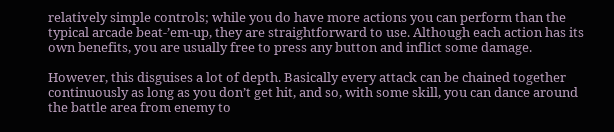relatively simple controls; while you do have more actions you can perform than the typical arcade beat-’em-up, they are straightforward to use. Although each action has its own benefits, you are usually free to press any button and inflict some damage.

However, this disguises a lot of depth. Basically every attack can be chained together continuously as long as you don’t get hit, and so, with some skill, you can dance around the battle area from enemy to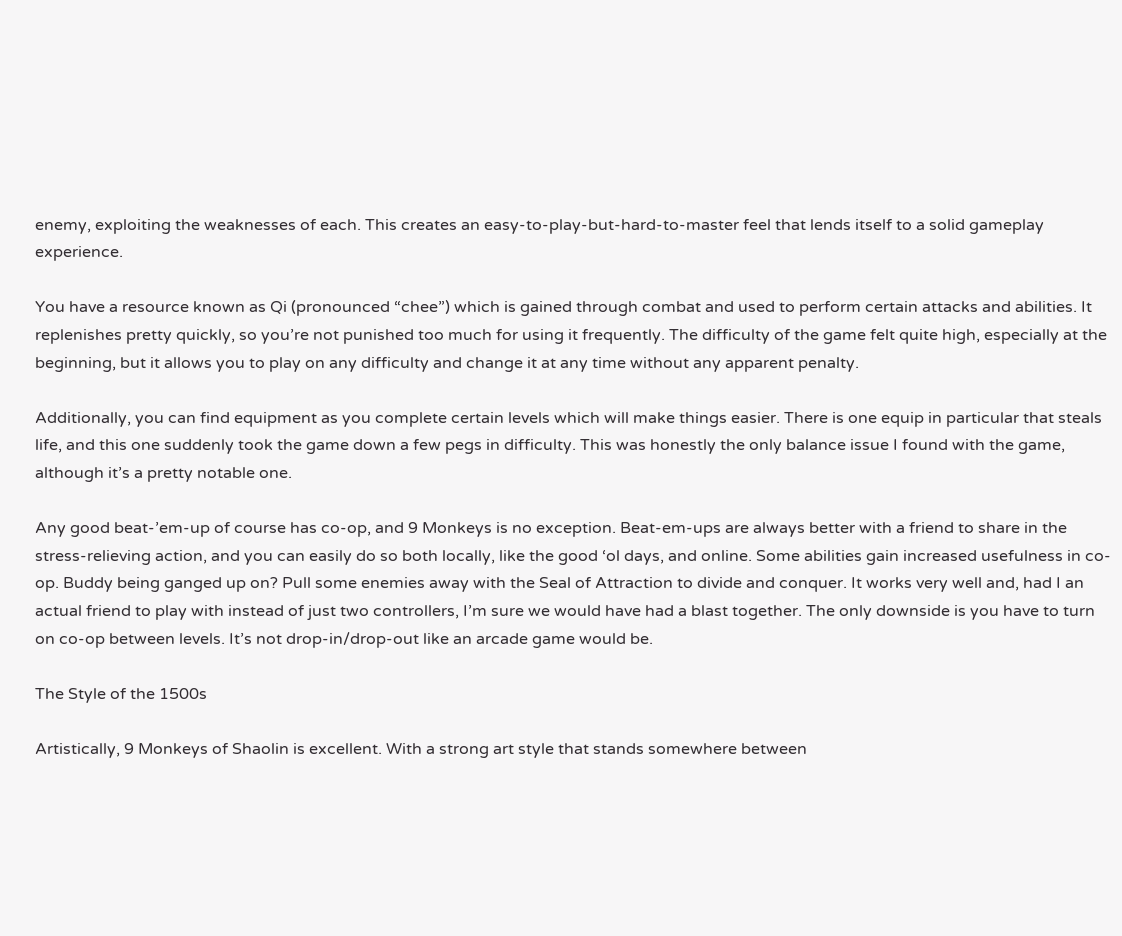enemy, exploiting the weaknesses of each. This creates an easy-to-play-but-hard-to-master feel that lends itself to a solid gameplay experience.

You have a resource known as Qi (pronounced “chee”) which is gained through combat and used to perform certain attacks and abilities. It replenishes pretty quickly, so you’re not punished too much for using it frequently. The difficulty of the game felt quite high, especially at the beginning, but it allows you to play on any difficulty and change it at any time without any apparent penalty.

Additionally, you can find equipment as you complete certain levels which will make things easier. There is one equip in particular that steals life, and this one suddenly took the game down a few pegs in difficulty. This was honestly the only balance issue I found with the game, although it’s a pretty notable one.

Any good beat-’em-up of course has co-op, and 9 Monkeys is no exception. Beat-em-ups are always better with a friend to share in the stress-relieving action, and you can easily do so both locally, like the good ‘ol days, and online. Some abilities gain increased usefulness in co-op. Buddy being ganged up on? Pull some enemies away with the Seal of Attraction to divide and conquer. It works very well and, had I an actual friend to play with instead of just two controllers, I’m sure we would have had a blast together. The only downside is you have to turn on co-op between levels. It’s not drop-in/drop-out like an arcade game would be.

The Style of the 1500s

Artistically, 9 Monkeys of Shaolin is excellent. With a strong art style that stands somewhere between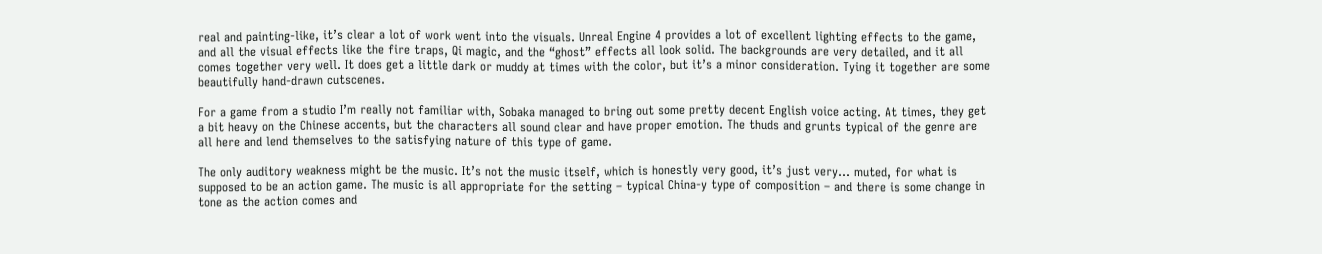real and painting-like, it’s clear a lot of work went into the visuals. Unreal Engine 4 provides a lot of excellent lighting effects to the game, and all the visual effects like the fire traps, Qi magic, and the “ghost” effects all look solid. The backgrounds are very detailed, and it all comes together very well. It does get a little dark or muddy at times with the color, but it’s a minor consideration. Tying it together are some beautifully hand-drawn cutscenes.

For a game from a studio I’m really not familiar with, Sobaka managed to bring out some pretty decent English voice acting. At times, they get a bit heavy on the Chinese accents, but the characters all sound clear and have proper emotion. The thuds and grunts typical of the genre are all here and lend themselves to the satisfying nature of this type of game.

The only auditory weakness might be the music. It’s not the music itself, which is honestly very good, it’s just very… muted, for what is supposed to be an action game. The music is all appropriate for the setting – typical China-y type of composition – and there is some change in tone as the action comes and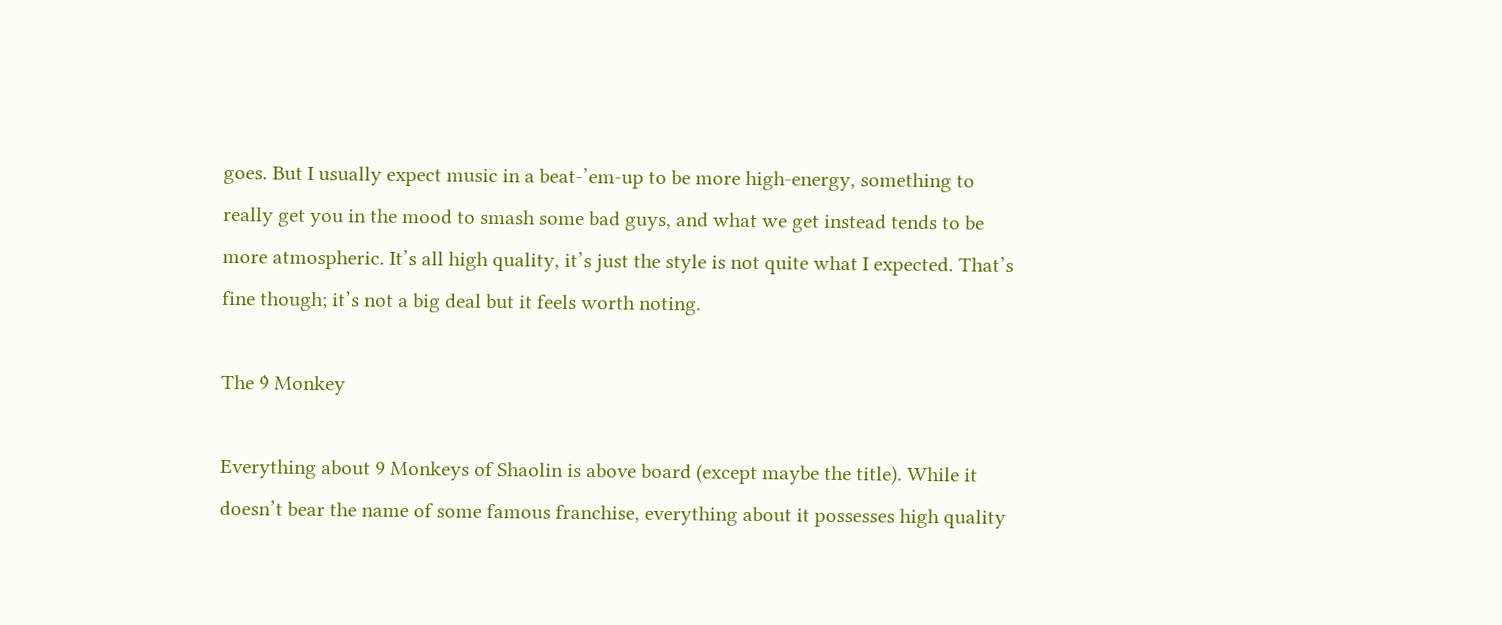goes. But I usually expect music in a beat-’em-up to be more high-energy, something to really get you in the mood to smash some bad guys, and what we get instead tends to be more atmospheric. It’s all high quality, it’s just the style is not quite what I expected. That’s fine though; it’s not a big deal but it feels worth noting.

The 9ͭ Monkey

Everything about 9 Monkeys of Shaolin is above board (except maybe the title). While it doesn’t bear the name of some famous franchise, everything about it possesses high quality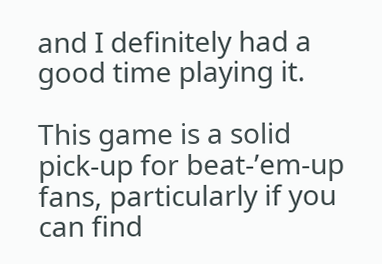and I definitely had a good time playing it.

This game is a solid pick-up for beat-’em-up fans, particularly if you can find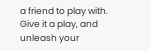a friend to play with. Give it a play, and unleash your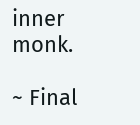inner monk.

~ Final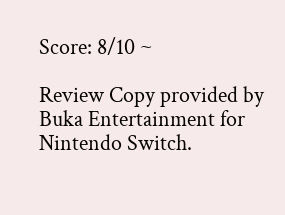Score: 8/10 ~

Review Copy provided by Buka Entertainment for Nintendo Switch.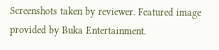Screenshots taken by reviewer. Featured image provided by Buka Entertainment.